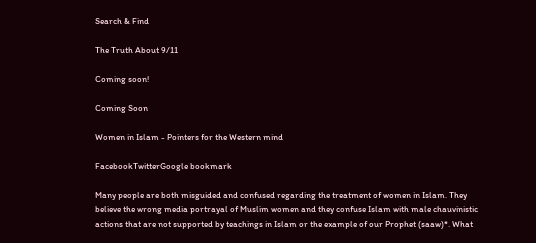Search & Find

The Truth About 9/11

Coming soon!

Coming Soon

Women in Islam - Pointers for the Western mind

FacebookTwitterGoogle bookmark

Many people are both misguided and confused regarding the treatment of women in Islam. They believe the wrong media portrayal of Muslim women and they confuse Islam with male chauvinistic actions that are not supported by teachings in Islam or the example of our Prophet (saaw)*. What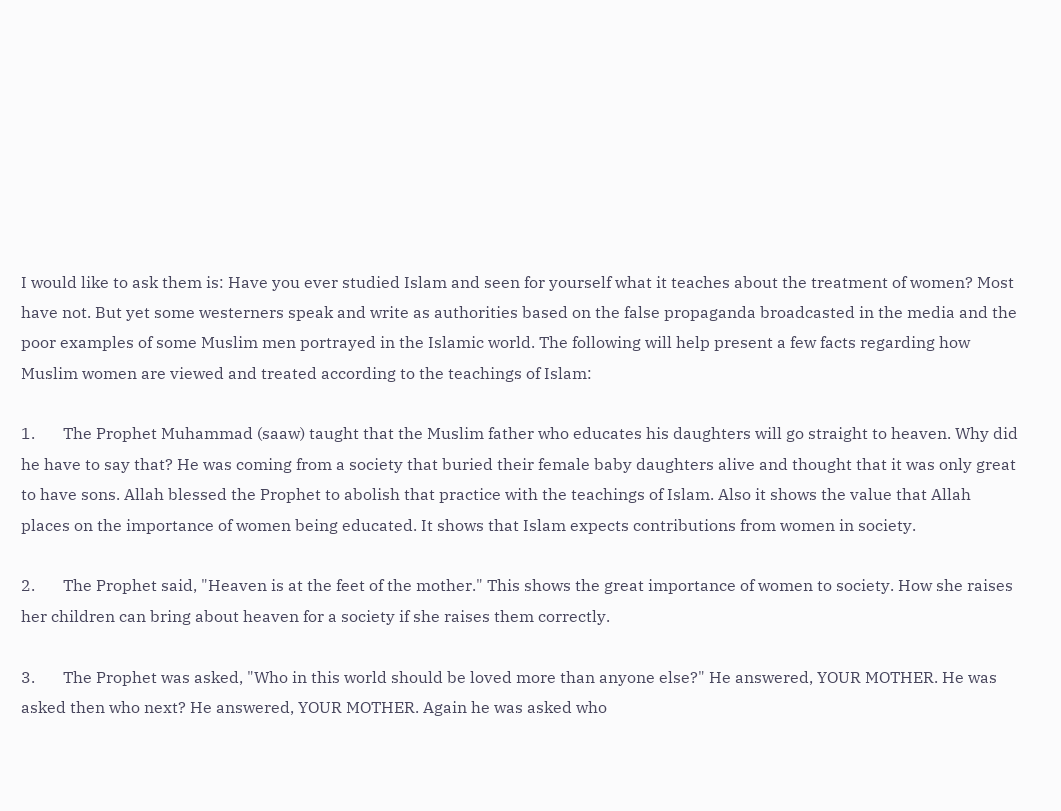I would like to ask them is: Have you ever studied Islam and seen for yourself what it teaches about the treatment of women? Most have not. But yet some westerners speak and write as authorities based on the false propaganda broadcasted in the media and the poor examples of some Muslim men portrayed in the Islamic world. The following will help present a few facts regarding how Muslim women are viewed and treated according to the teachings of Islam:

1.       The Prophet Muhammad (saaw) taught that the Muslim father who educates his daughters will go straight to heaven. Why did he have to say that? He was coming from a society that buried their female baby daughters alive and thought that it was only great to have sons. Allah blessed the Prophet to abolish that practice with the teachings of Islam. Also it shows the value that Allah places on the importance of women being educated. It shows that Islam expects contributions from women in society.

2.       The Prophet said, "Heaven is at the feet of the mother." This shows the great importance of women to society. How she raises her children can bring about heaven for a society if she raises them correctly.

3.       The Prophet was asked, "Who in this world should be loved more than anyone else?" He answered, YOUR MOTHER. He was asked then who next? He answered, YOUR MOTHER. Again he was asked who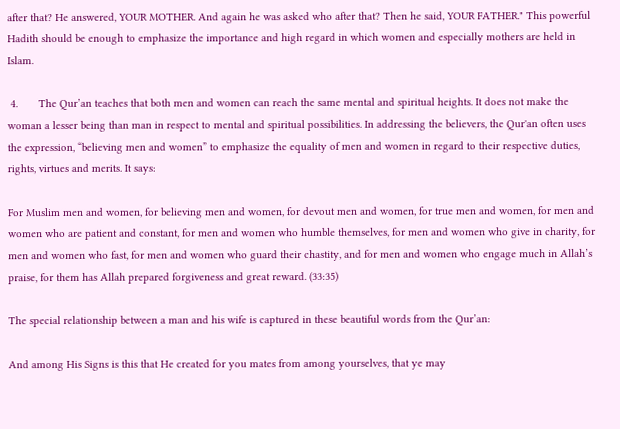after that? He answered, YOUR MOTHER. And again he was asked who after that? Then he said, YOUR FATHER." This powerful Hadith should be enough to emphasize the importance and high regard in which women and especially mothers are held in Islam.

 4.       The Qur’an teaches that both men and women can reach the same mental and spiritual heights. It does not make the woman a lesser being than man in respect to mental and spiritual possibilities. In addressing the believers, the Qur'an often uses the expression, “believing men and women” to emphasize the equality of men and women in regard to their respective duties, rights, virtues and merits. It says:

For Muslim men and women, for believing men and women, for devout men and women, for true men and women, for men and women who are patient and constant, for men and women who humble themselves, for men and women who give in charity, for men and women who fast, for men and women who guard their chastity, and for men and women who engage much in Allah’s praise, for them has Allah prepared forgiveness and great reward. (33:35)

The special relationship between a man and his wife is captured in these beautiful words from the Qur’an:

And among His Signs is this that He created for you mates from among yourselves, that ye may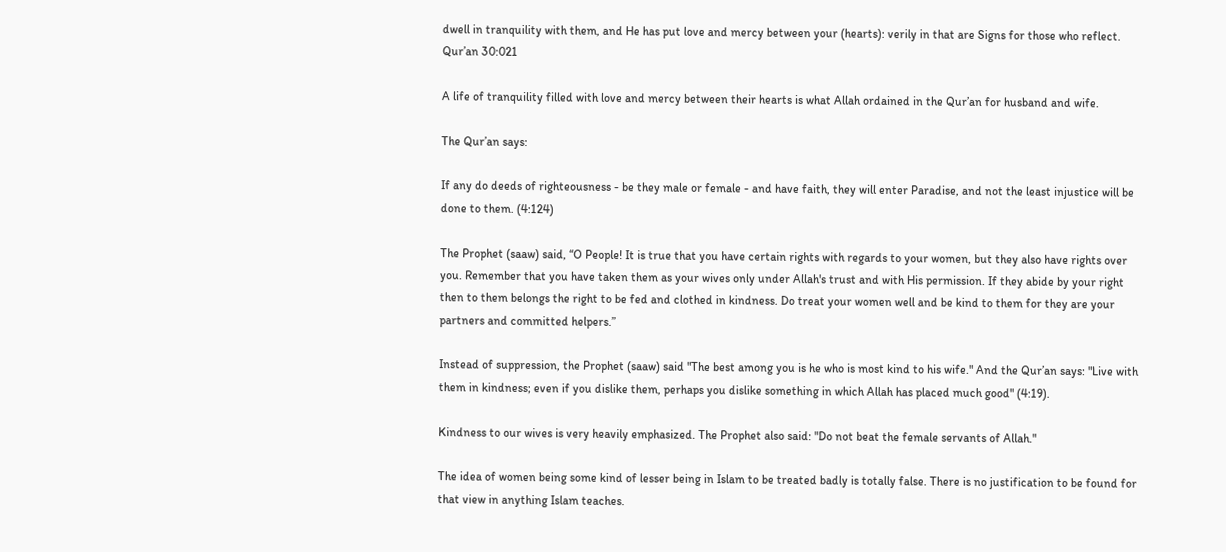dwell in tranquility with them, and He has put love and mercy between your (hearts): verily in that are Signs for those who reflect. Qur’an 30:021

A life of tranquility filled with love and mercy between their hearts is what Allah ordained in the Qur’an for husband and wife.

The Qur’an says:

If any do deeds of righteousness - be they male or female - and have faith, they will enter Paradise, and not the least injustice will be done to them. (4:124)

The Prophet (saaw) said, “O People! It is true that you have certain rights with regards to your women, but they also have rights over you. Remember that you have taken them as your wives only under Allah's trust and with His permission. If they abide by your right then to them belongs the right to be fed and clothed in kindness. Do treat your women well and be kind to them for they are your partners and committed helpers.”

Instead of suppression, the Prophet (saaw) said "The best among you is he who is most kind to his wife." And the Qur’an says: "Live with them in kindness; even if you dislike them, perhaps you dislike something in which Allah has placed much good" (4:19).

Kindness to our wives is very heavily emphasized. The Prophet also said: "Do not beat the female servants of Allah."

The idea of women being some kind of lesser being in Islam to be treated badly is totally false. There is no justification to be found for that view in anything Islam teaches.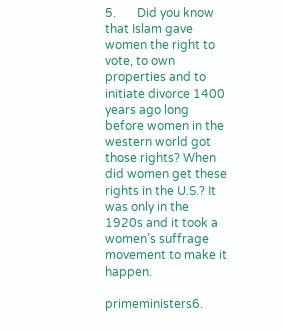5.       Did you know that Islam gave women the right to vote, to own properties and to initiate divorce 1400 years ago long before women in the western world got those rights? When did women get these rights in the U.S.? It was only in the 1920s and it took a women’s suffrage movement to make it happen.

primeministers6.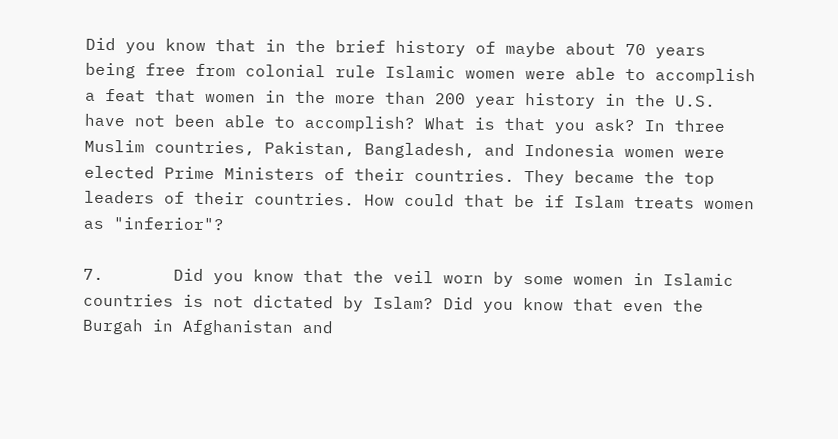Did you know that in the brief history of maybe about 70 years being free from colonial rule Islamic women were able to accomplish a feat that women in the more than 200 year history in the U.S. have not been able to accomplish? What is that you ask? In three Muslim countries, Pakistan, Bangladesh, and Indonesia women were elected Prime Ministers of their countries. They became the top leaders of their countries. How could that be if Islam treats women as "inferior"?

7.       Did you know that the veil worn by some women in Islamic countries is not dictated by Islam? Did you know that even the Burgah in Afghanistan and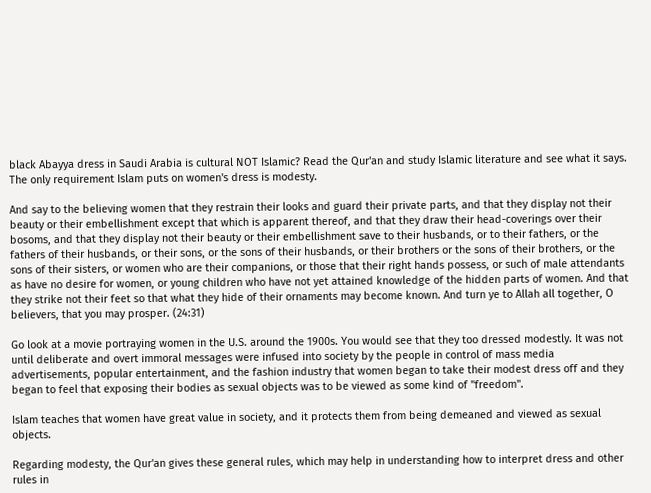black Abayya dress in Saudi Arabia is cultural NOT Islamic? Read the Qur'an and study Islamic literature and see what it says. The only requirement Islam puts on women's dress is modesty.

And say to the believing women that they restrain their looks and guard their private parts, and that they display not their beauty or their embellishment except that which is apparent thereof, and that they draw their head-coverings over their bosoms, and that they display not their beauty or their embellishment save to their husbands, or to their fathers, or the fathers of their husbands, or their sons, or the sons of their husbands, or their brothers or the sons of their brothers, or the sons of their sisters, or women who are their companions, or those that their right hands possess, or such of male attendants as have no desire for women, or young children who have not yet attained knowledge of the hidden parts of women. And that they strike not their feet so that what they hide of their ornaments may become known. And turn ye to Allah all together, O believers, that you may prosper. (24:31)

Go look at a movie portraying women in the U.S. around the 1900s. You would see that they too dressed modestly. It was not until deliberate and overt immoral messages were infused into society by the people in control of mass media advertisements, popular entertainment, and the fashion industry that women began to take their modest dress off and they began to feel that exposing their bodies as sexual objects was to be viewed as some kind of "freedom".

Islam teaches that women have great value in society, and it protects them from being demeaned and viewed as sexual objects.

Regarding modesty, the Qur'an gives these general rules, which may help in understanding how to interpret dress and other
rules in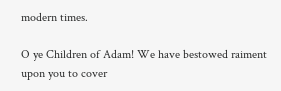modern times.

O ye Children of Adam! We have bestowed raiment upon you to cover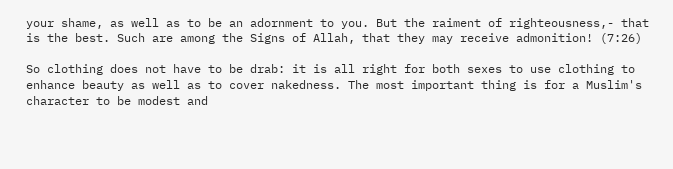your shame, as well as to be an adornment to you. But the raiment of righteousness,- that is the best. Such are among the Signs of Allah, that they may receive admonition! (7:26)

So clothing does not have to be drab: it is all right for both sexes to use clothing to enhance beauty as well as to cover nakedness. The most important thing is for a Muslim's character to be modest and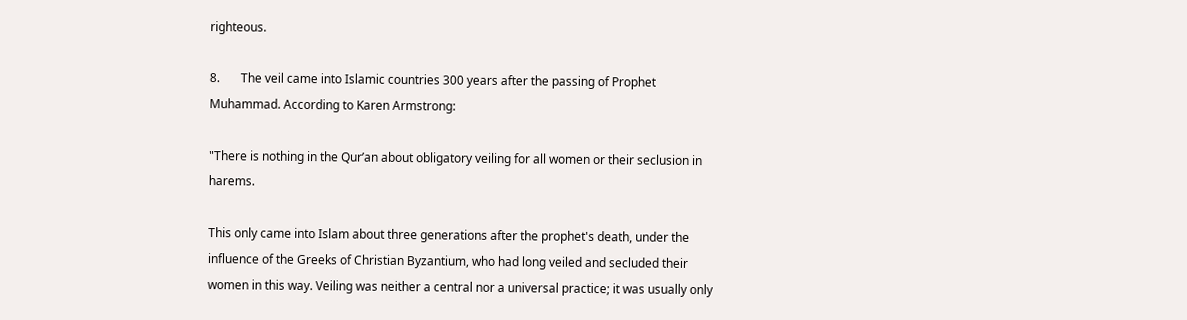righteous.

8.       The veil came into Islamic countries 300 years after the passing of Prophet Muhammad. According to Karen Armstrong:

"There is nothing in the Qur’an about obligatory veiling for all women or their seclusion in harems.

This only came into Islam about three generations after the prophet's death, under the influence of the Greeks of Christian Byzantium, who had long veiled and secluded their women in this way. Veiling was neither a central nor a universal practice; it was usually only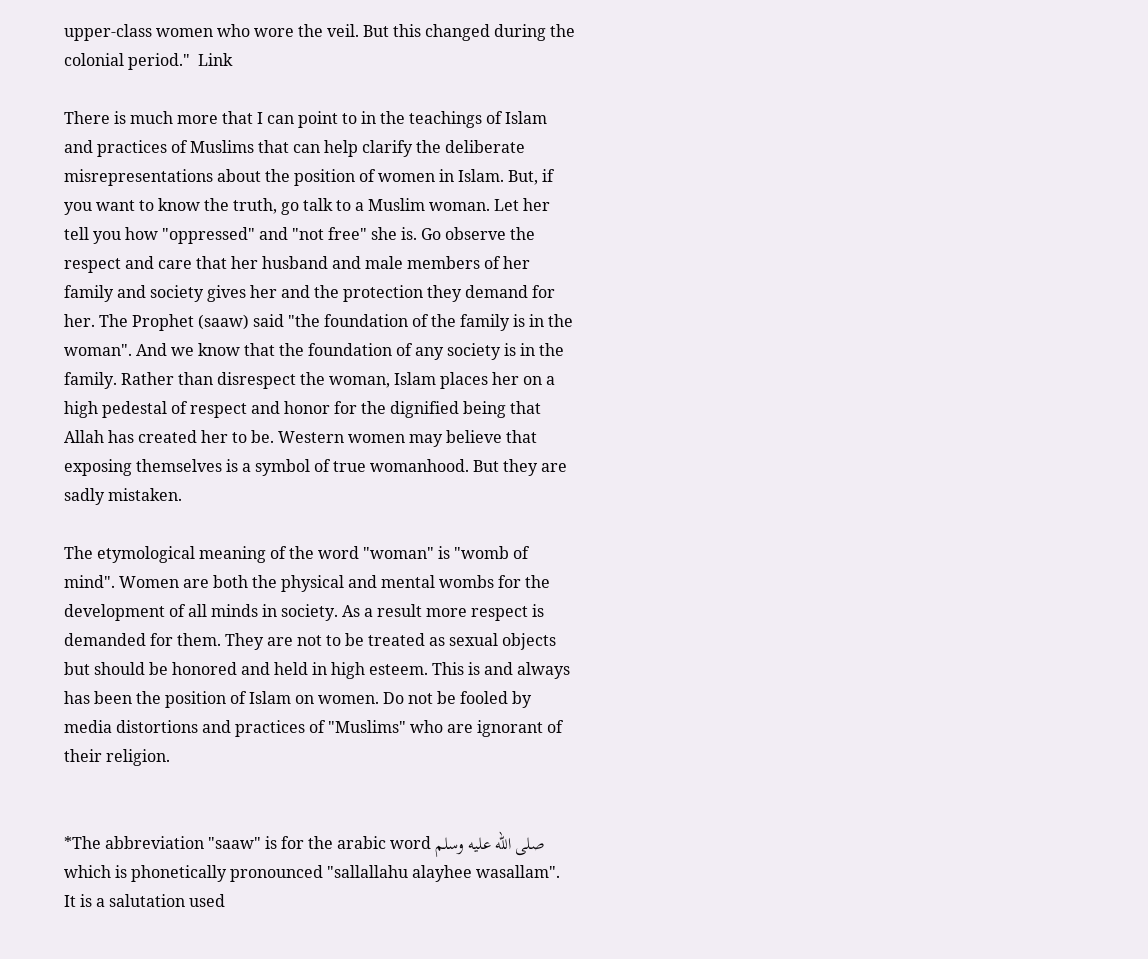upper-class women who wore the veil. But this changed during the colonial period."  Link

There is much more that I can point to in the teachings of Islam and practices of Muslims that can help clarify the deliberate misrepresentations about the position of women in Islam. But, if you want to know the truth, go talk to a Muslim woman. Let her tell you how "oppressed" and "not free" she is. Go observe the respect and care that her husband and male members of her family and society gives her and the protection they demand for her. The Prophet (saaw) said "the foundation of the family is in the woman". And we know that the foundation of any society is in the family. Rather than disrespect the woman, Islam places her on a high pedestal of respect and honor for the dignified being that Allah has created her to be. Western women may believe that exposing themselves is a symbol of true womanhood. But they are sadly mistaken.

The etymological meaning of the word "woman" is "womb of mind". Women are both the physical and mental wombs for the development of all minds in society. As a result more respect is demanded for them. They are not to be treated as sexual objects but should be honored and held in high esteem. This is and always has been the position of Islam on women. Do not be fooled by media distortions and practices of "Muslims" who are ignorant of their religion.


*The abbreviation "saaw" is for the arabic word صلى الله عليه وسلم which is phonetically pronounced "sallallahu alayhee wasallam".  It is a salutation used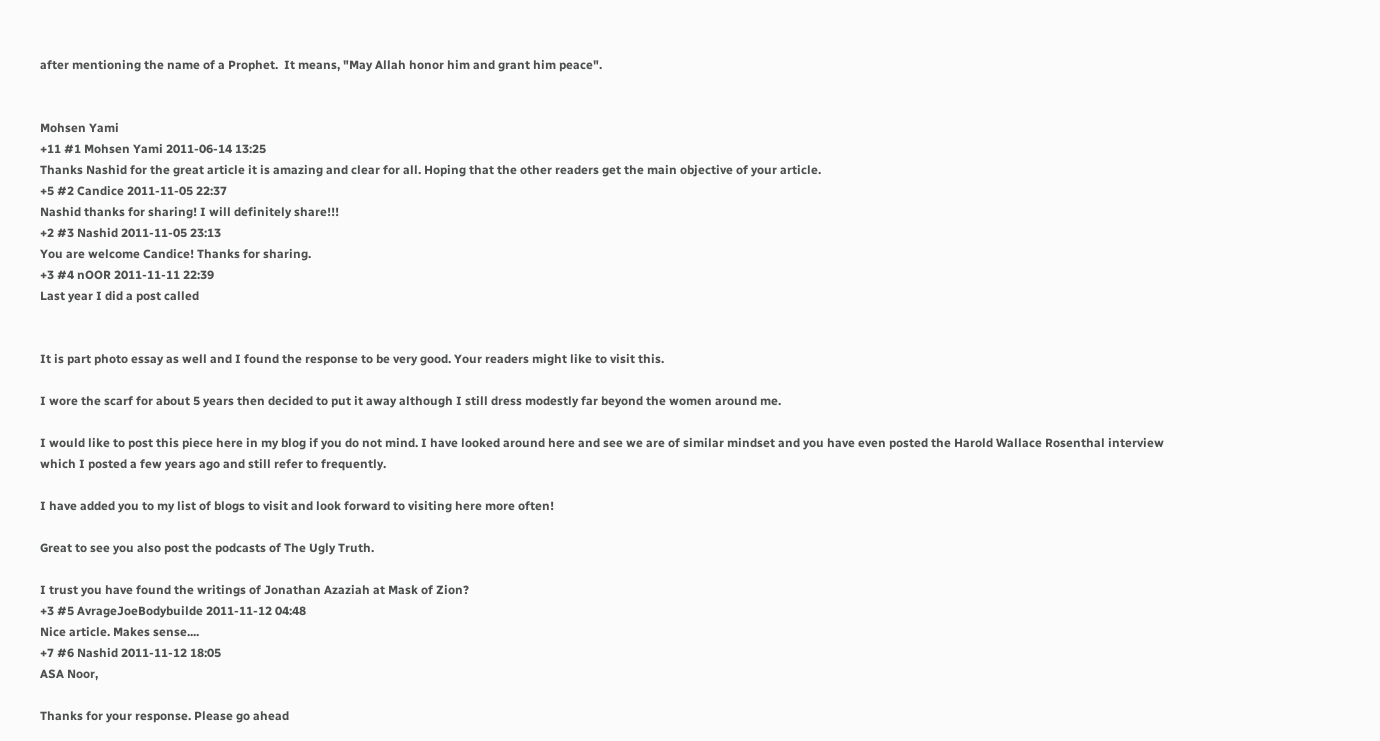after mentioning the name of a Prophet.  It means, "May Allah honor him and grant him peace".


Mohsen Yami
+11 #1 Mohsen Yami 2011-06-14 13:25
Thanks Nashid for the great article it is amazing and clear for all. Hoping that the other readers get the main objective of your article.
+5 #2 Candice 2011-11-05 22:37
Nashid thanks for sharing! I will definitely share!!!
+2 #3 Nashid 2011-11-05 23:13
You are welcome Candice! Thanks for sharing.
+3 #4 nOOR 2011-11-11 22:39
Last year I did a post called


It is part photo essay as well and I found the response to be very good. Your readers might like to visit this.

I wore the scarf for about 5 years then decided to put it away although I still dress modestly far beyond the women around me.

I would like to post this piece here in my blog if you do not mind. I have looked around here and see we are of similar mindset and you have even posted the Harold Wallace Rosenthal interview which I posted a few years ago and still refer to frequently.

I have added you to my list of blogs to visit and look forward to visiting here more often!

Great to see you also post the podcasts of The Ugly Truth.

I trust you have found the writings of Jonathan Azaziah at Mask of Zion?
+3 #5 AvrageJoeBodybuilde 2011-11-12 04:48
Nice article. Makes sense....
+7 #6 Nashid 2011-11-12 18:05
ASA Noor,

Thanks for your response. Please go ahead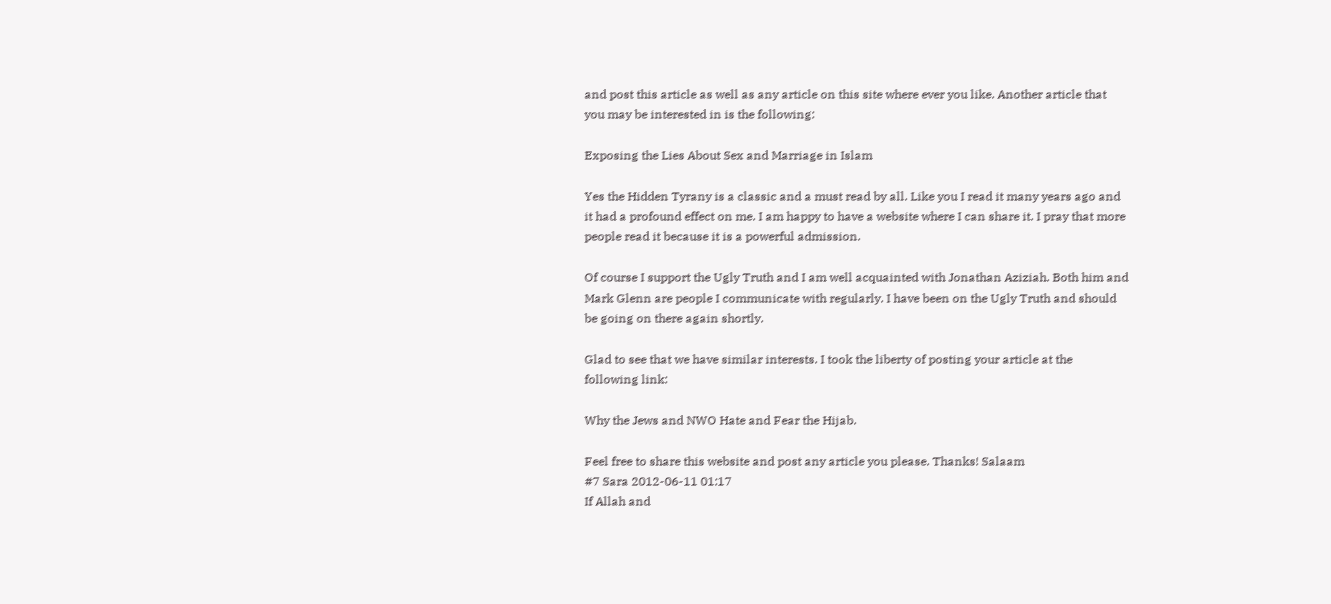and post this article as well as any article on this site where ever you like. Another article that you may be interested in is the following:

Exposing the Lies About Sex and Marriage in Islam

Yes the Hidden Tyrany is a classic and a must read by all. Like you I read it many years ago and it had a profound effect on me. I am happy to have a website where I can share it. I pray that more people read it because it is a powerful admission.

Of course I support the Ugly Truth and I am well acquainted with Jonathan Aziziah. Both him and Mark Glenn are people I communicate with regularly. I have been on the Ugly Truth and should be going on there again shortly.

Glad to see that we have similar interests. I took the liberty of posting your article at the following link:

Why the Jews and NWO Hate and Fear the Hijab.

Feel free to share this website and post any article you please. Thanks! Salaam
#7 Sara 2012-06-11 01:17
If Allah and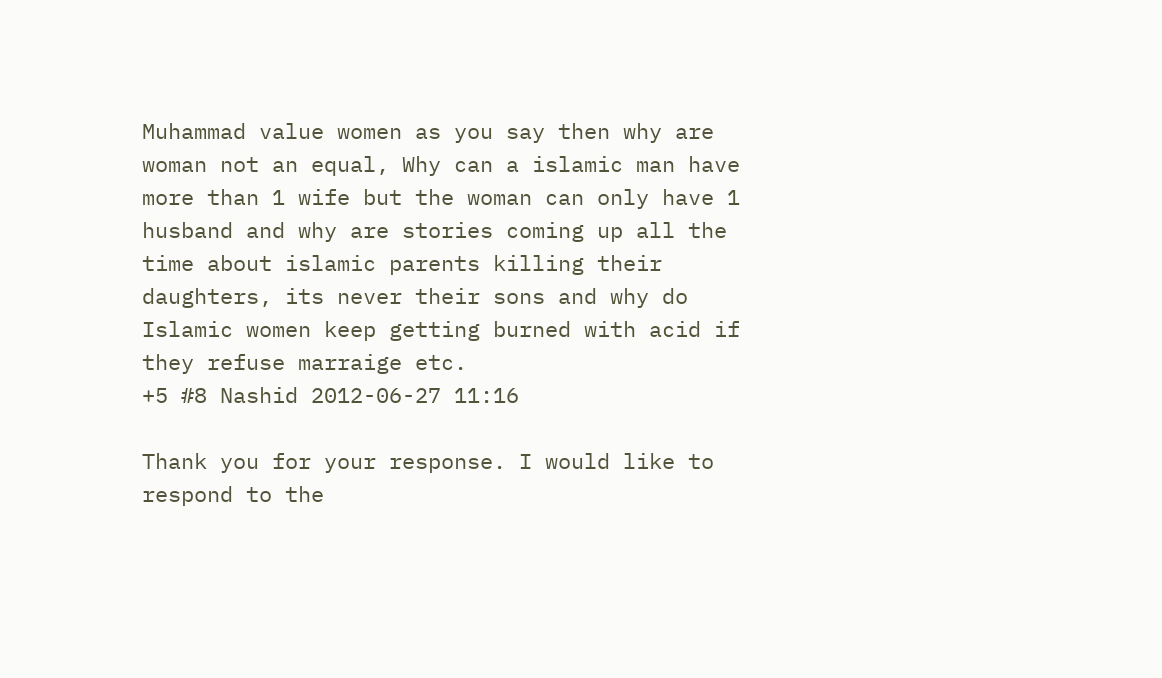Muhammad value women as you say then why are woman not an equal, Why can a islamic man have more than 1 wife but the woman can only have 1 husband and why are stories coming up all the time about islamic parents killing their daughters, its never their sons and why do Islamic women keep getting burned with acid if they refuse marraige etc.
+5 #8 Nashid 2012-06-27 11:16

Thank you for your response. I would like to respond to the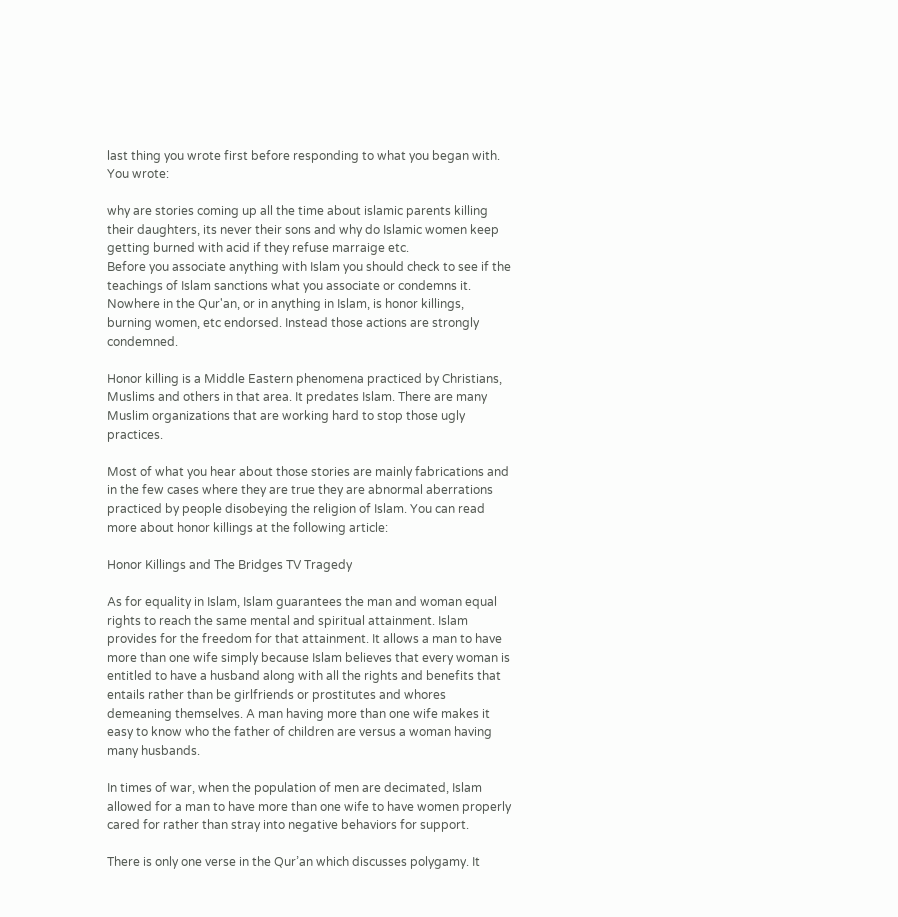last thing you wrote first before responding to what you began with. You wrote:

why are stories coming up all the time about islamic parents killing their daughters, its never their sons and why do Islamic women keep getting burned with acid if they refuse marraige etc.
Before you associate anything with Islam you should check to see if the teachings of Islam sanctions what you associate or condemns it. Nowhere in the Qur'an, or in anything in Islam, is honor killings, burning women, etc endorsed. Instead those actions are strongly condemned.

Honor killing is a Middle Eastern phenomena practiced by Christians, Muslims and others in that area. It predates Islam. There are many Muslim organizations that are working hard to stop those ugly practices.

Most of what you hear about those stories are mainly fabrications and in the few cases where they are true they are abnormal aberrations practiced by people disobeying the religion of Islam. You can read more about honor killings at the following article:

Honor Killings and The Bridges TV Tragedy

As for equality in Islam, Islam guarantees the man and woman equal rights to reach the same mental and spiritual attainment. Islam provides for the freedom for that attainment. It allows a man to have more than one wife simply because Islam believes that every woman is entitled to have a husband along with all the rights and benefits that entails rather than be girlfriends or prostitutes and whores demeaning themselves. A man having more than one wife makes it easy to know who the father of children are versus a woman having many husbands.

In times of war, when the population of men are decimated, Islam allowed for a man to have more than one wife to have women properly cared for rather than stray into negative behaviors for support.

There is only one verse in the Qur’an which discusses polygamy. It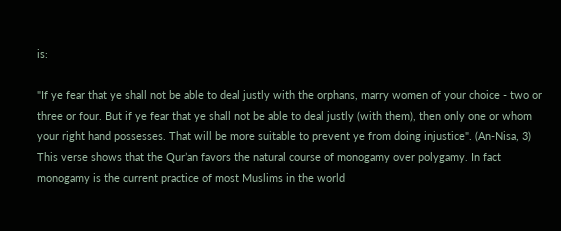is:

"If ye fear that ye shall not be able to deal justly with the orphans, marry women of your choice - two or three or four. But if ye fear that ye shall not be able to deal justly (with them), then only one or whom your right hand possesses. That will be more suitable to prevent ye from doing injustice". (An-Nisa, 3)
This verse shows that the Qur’an favors the natural course of monogamy over polygamy. In fact monogamy is the current practice of most Muslims in the world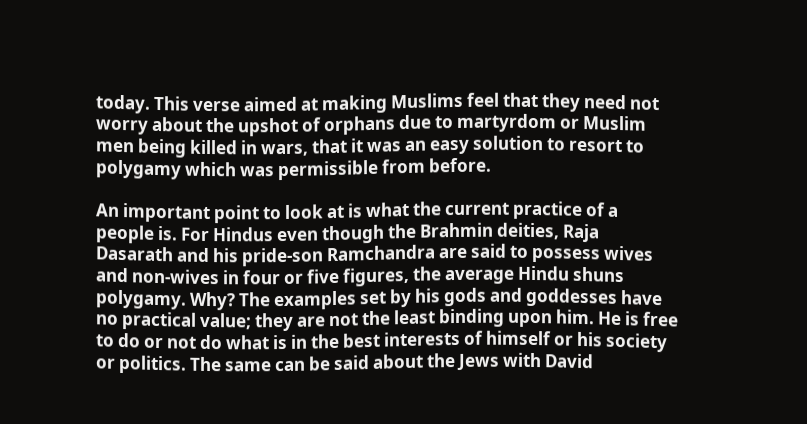today. This verse aimed at making Muslims feel that they need not worry about the upshot of orphans due to martyrdom or Muslim men being killed in wars, that it was an easy solution to resort to polygamy which was permissible from before.

An important point to look at is what the current practice of a people is. For Hindus even though the Brahmin deities, Raja Dasarath and his pride-son Ramchandra are said to possess wives and non-wives in four or five figures, the average Hindu shuns polygamy. Why? The examples set by his gods and goddesses have no practical value; they are not the least binding upon him. He is free to do or not do what is in the best interests of himself or his society or politics. The same can be said about the Jews with David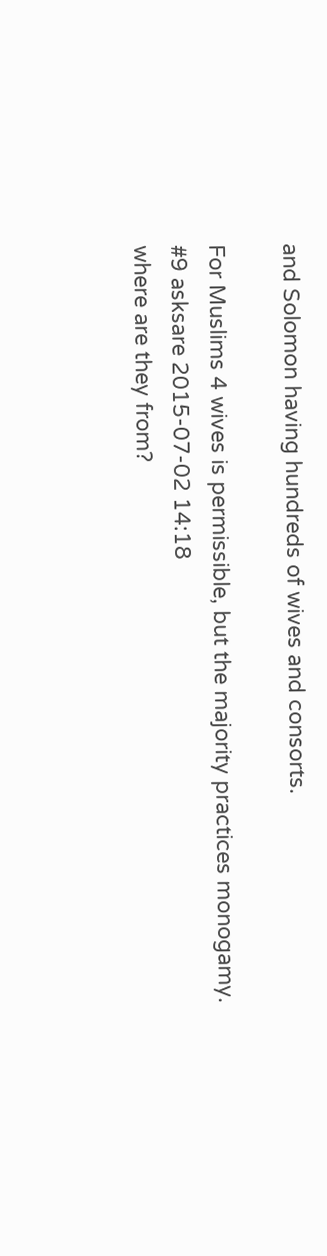and Solomon having hundreds of wives and consorts.

For Muslims 4 wives is permissible, but the majority practices monogamy.
#9 asksare 2015-07-02 14:18
where are they from?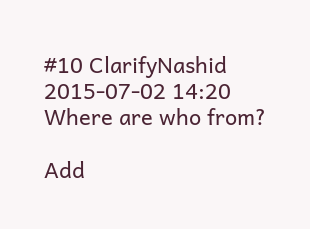#10 ClarifyNashid 2015-07-02 14:20
Where are who from?

Add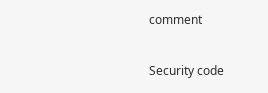comment

Security code